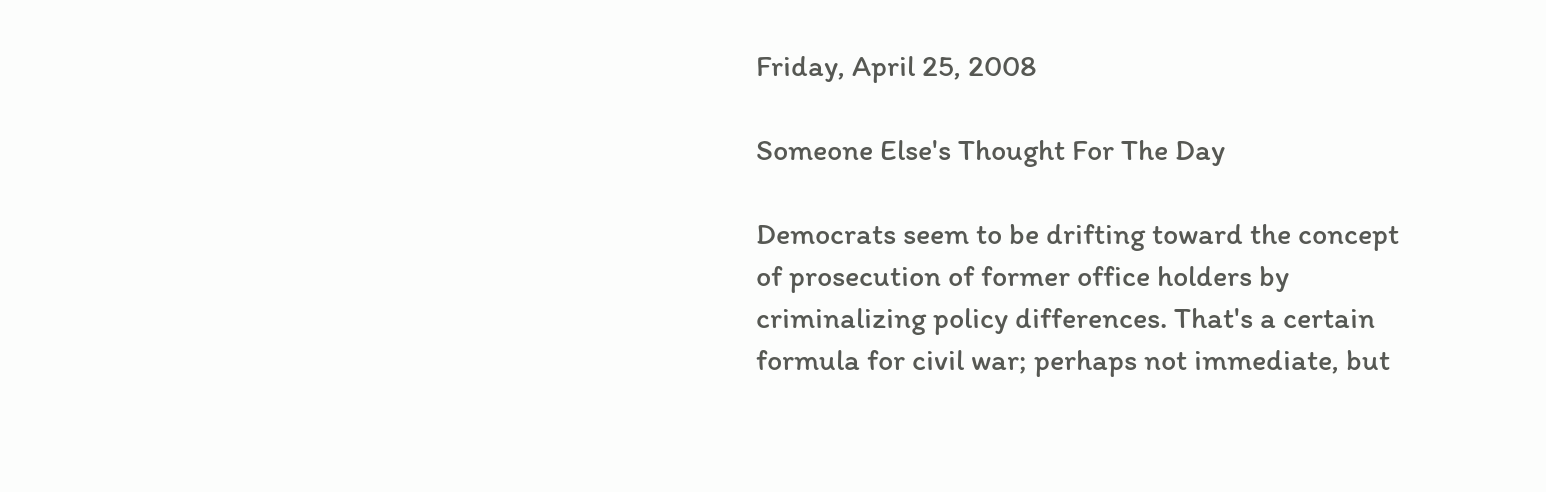Friday, April 25, 2008

Someone Else's Thought For The Day

Democrats seem to be drifting toward the concept of prosecution of former office holders by criminalizing policy differences. That's a certain formula for civil war; perhaps not immediate, but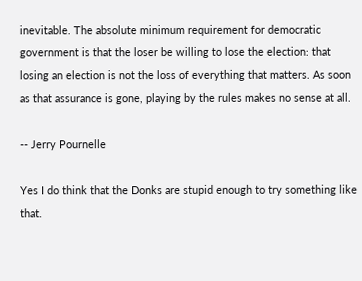inevitable. The absolute minimum requirement for democratic government is that the loser be willing to lose the election: that losing an election is not the loss of everything that matters. As soon as that assurance is gone, playing by the rules makes no sense at all.

-- Jerry Pournelle

Yes I do think that the Donks are stupid enough to try something like that.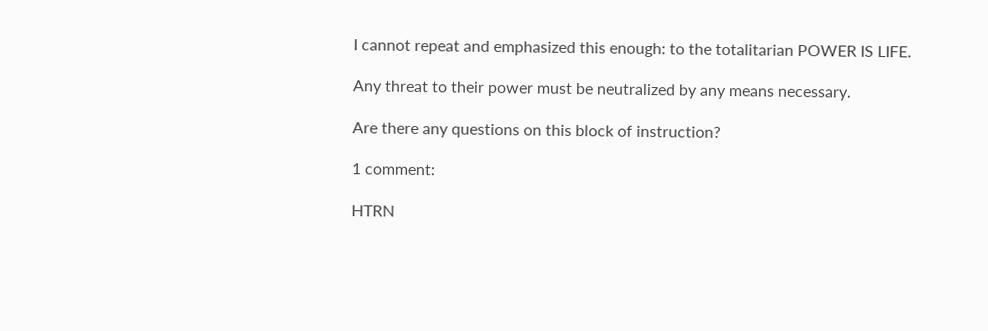I cannot repeat and emphasized this enough: to the totalitarian POWER IS LIFE.

Any threat to their power must be neutralized by any means necessary.

Are there any questions on this block of instruction?

1 comment:

HTRN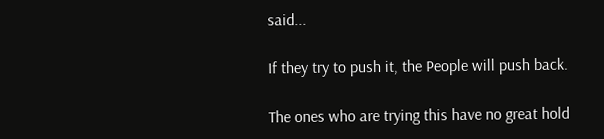said...

If they try to push it, the People will push back.

The ones who are trying this have no great hold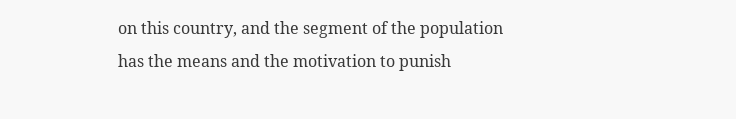on this country, and the segment of the population has the means and the motivation to punish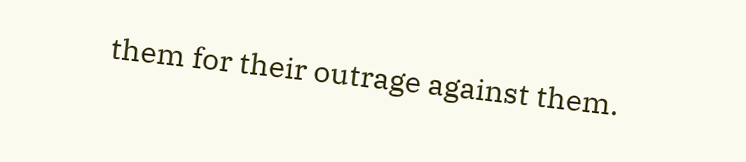them for their outrage against them.